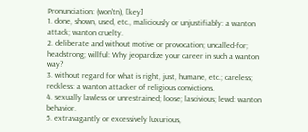Pronunciation: (won'tn), [key]
1. done, shown, used, etc., maliciously or unjustifiably: a wanton attack; wanton cruelty.
2. deliberate and without motive or provocation; uncalled-for; headstrong; willful: Why jeopardize your career in such a wanton way?
3. without regard for what is right, just, humane, etc.; careless; reckless: a wanton attacker of religious convictions.
4. sexually lawless or unrestrained; loose; lascivious; lewd: wanton behavior.
5. extravagantly or excessively luxurious,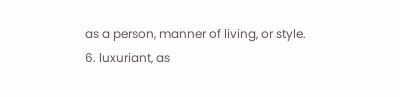as a person, manner of living, or style.
6. luxuriant, as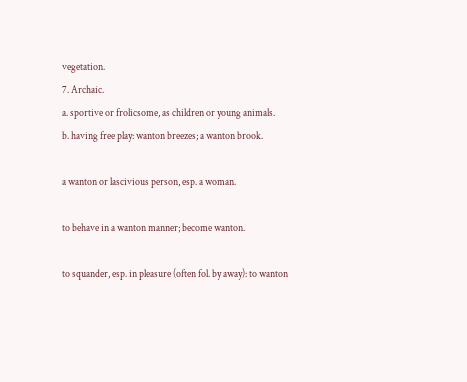vegetation.
7. Archaic.
a. sportive or frolicsome, as children or young animals.
b. having free play: wanton breezes; a wanton brook.

a wanton or lascivious person, esp. a woman.

to behave in a wanton manner; become wanton.

to squander, esp. in pleasure (often fol. by away): to wanton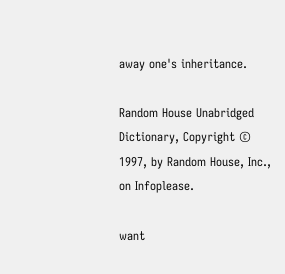away one's inheritance.

Random House Unabridged Dictionary, Copyright © 1997, by Random House, Inc., on Infoplease.

want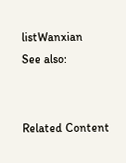listWanxian
See also:


Related Content